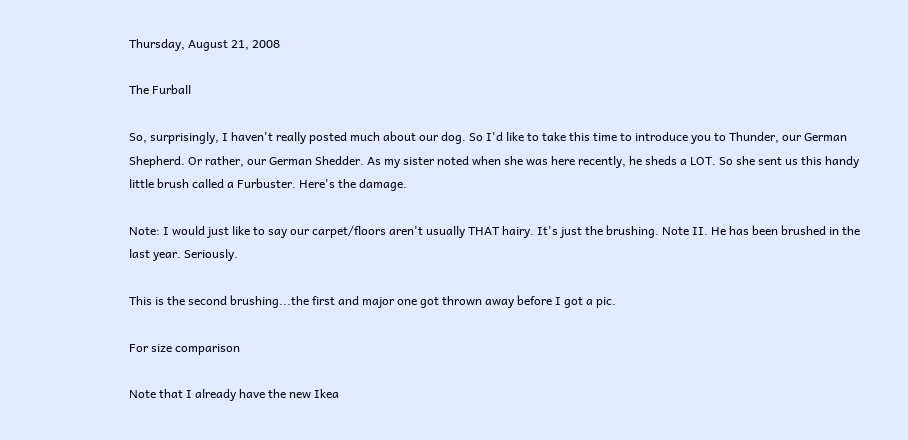Thursday, August 21, 2008

The Furball

So, surprisingly, I haven't really posted much about our dog. So I'd like to take this time to introduce you to Thunder, our German Shepherd. Or rather, our German Shedder. As my sister noted when she was here recently, he sheds a LOT. So she sent us this handy little brush called a Furbuster. Here's the damage.

Note: I would just like to say our carpet/floors aren't usually THAT hairy. It's just the brushing. Note II. He has been brushed in the last year. Seriously.

This is the second brushing...the first and major one got thrown away before I got a pic.

For size comparison

Note that I already have the new Ikea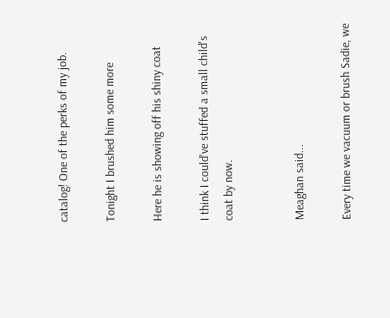catalog! One of the perks of my job.

Tonight I brushed him some more

Here he is showing off his shiny coat

I think I could've stuffed a small child's coat by now.


Meaghan said...

Every time we vacuum or brush Sadie, we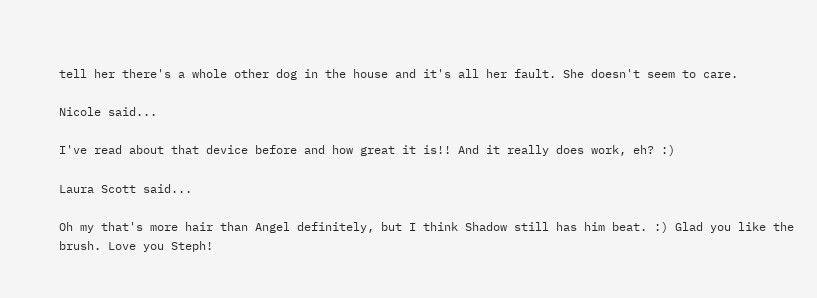tell her there's a whole other dog in the house and it's all her fault. She doesn't seem to care.

Nicole said...

I've read about that device before and how great it is!! And it really does work, eh? :)

Laura Scott said...

Oh my that's more hair than Angel definitely, but I think Shadow still has him beat. :) Glad you like the brush. Love you Steph!